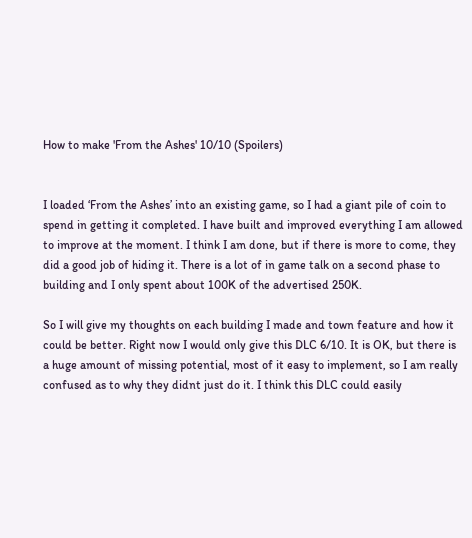How to make 'From the Ashes' 10/10 (Spoilers)


I loaded ‘From the Ashes’ into an existing game, so I had a giant pile of coin to spend in getting it completed. I have built and improved everything I am allowed to improve at the moment. I think I am done, but if there is more to come, they did a good job of hiding it. There is a lot of in game talk on a second phase to building and I only spent about 100K of the advertised 250K.

So I will give my thoughts on each building I made and town feature and how it could be better. Right now I would only give this DLC 6/10. It is OK, but there is a huge amount of missing potential, most of it easy to implement, so I am really confused as to why they didnt just do it. I think this DLC could easily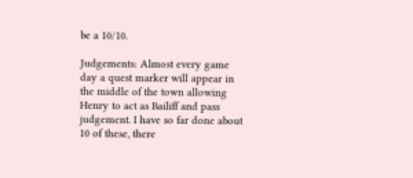be a 10/10.

Judgements: Almost every game day a quest marker will appear in the middle of the town allowing Henry to act as Bailiff and pass judgement. I have so far done about 10 of these, there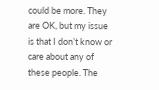could be more. They are OK, but my issue is that I don’t know or care about any of these people. The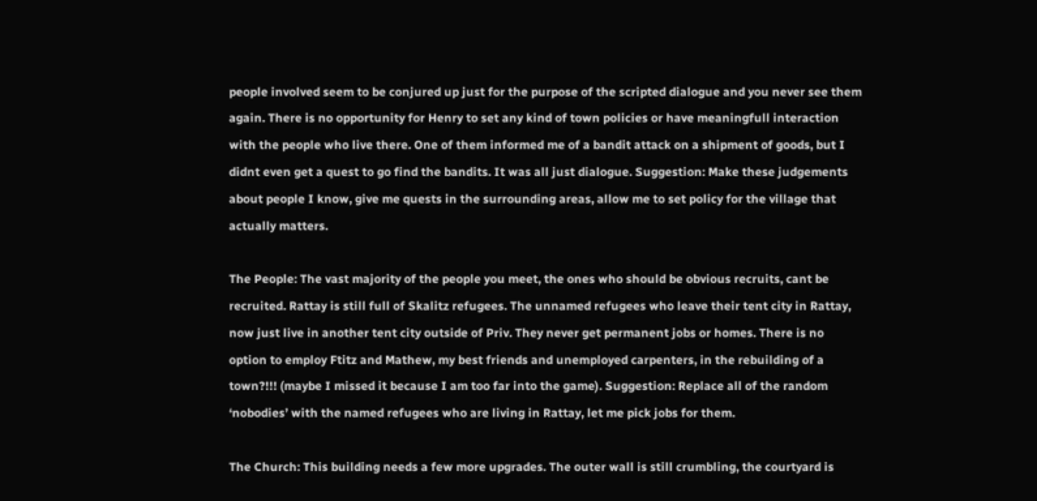people involved seem to be conjured up just for the purpose of the scripted dialogue and you never see them again. There is no opportunity for Henry to set any kind of town policies or have meaningfull interaction with the people who live there. One of them informed me of a bandit attack on a shipment of goods, but I didnt even get a quest to go find the bandits. It was all just dialogue. Suggestion: Make these judgements about people I know, give me quests in the surrounding areas, allow me to set policy for the village that actually matters.

The People: The vast majority of the people you meet, the ones who should be obvious recruits, cant be recruited. Rattay is still full of Skalitz refugees. The unnamed refugees who leave their tent city in Rattay, now just live in another tent city outside of Priv. They never get permanent jobs or homes. There is no option to employ Ftitz and Mathew, my best friends and unemployed carpenters, in the rebuilding of a town?!!! (maybe I missed it because I am too far into the game). Suggestion: Replace all of the random ‘nobodies’ with the named refugees who are living in Rattay, let me pick jobs for them.

The Church: This building needs a few more upgrades. The outer wall is still crumbling, the courtyard is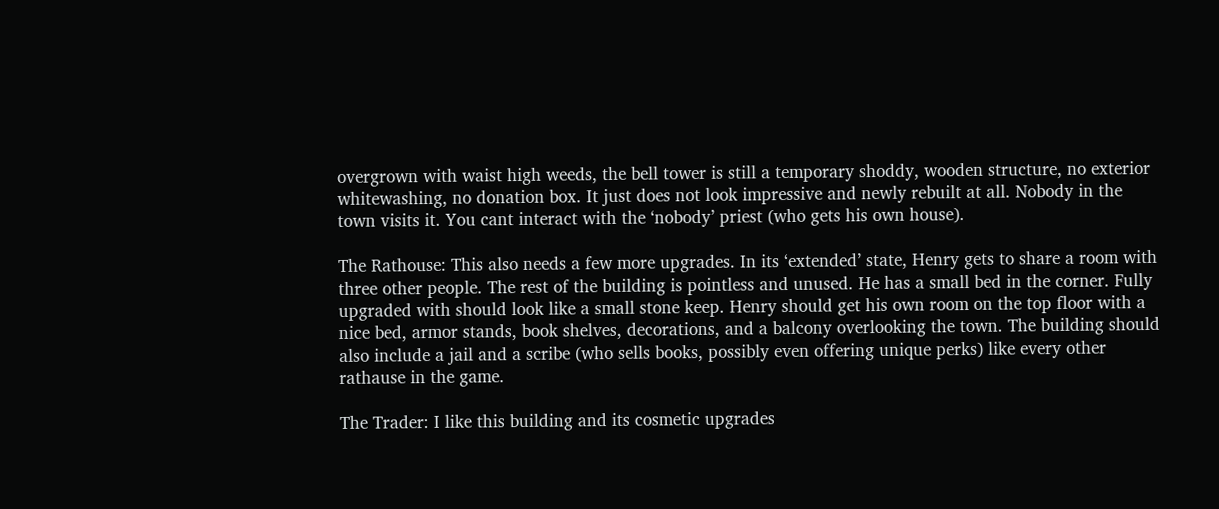overgrown with waist high weeds, the bell tower is still a temporary shoddy, wooden structure, no exterior whitewashing, no donation box. It just does not look impressive and newly rebuilt at all. Nobody in the town visits it. You cant interact with the ‘nobody’ priest (who gets his own house).

The Rathouse: This also needs a few more upgrades. In its ‘extended’ state, Henry gets to share a room with three other people. The rest of the building is pointless and unused. He has a small bed in the corner. Fully upgraded with should look like a small stone keep. Henry should get his own room on the top floor with a nice bed, armor stands, book shelves, decorations, and a balcony overlooking the town. The building should also include a jail and a scribe (who sells books, possibly even offering unique perks) like every other rathause in the game.

The Trader: I like this building and its cosmetic upgrades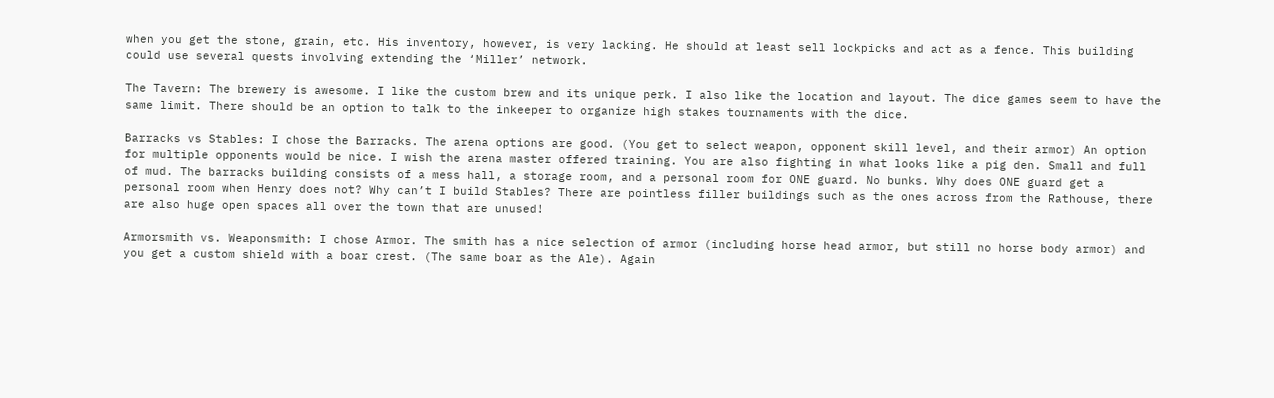when you get the stone, grain, etc. His inventory, however, is very lacking. He should at least sell lockpicks and act as a fence. This building could use several quests involving extending the ‘Miller’ network.

The Tavern: The brewery is awesome. I like the custom brew and its unique perk. I also like the location and layout. The dice games seem to have the same limit. There should be an option to talk to the inkeeper to organize high stakes tournaments with the dice.

Barracks vs Stables: I chose the Barracks. The arena options are good. (You get to select weapon, opponent skill level, and their armor) An option for multiple opponents would be nice. I wish the arena master offered training. You are also fighting in what looks like a pig den. Small and full of mud. The barracks building consists of a mess hall, a storage room, and a personal room for ONE guard. No bunks. Why does ONE guard get a personal room when Henry does not? Why can’t I build Stables? There are pointless filler buildings such as the ones across from the Rathouse, there are also huge open spaces all over the town that are unused!

Armorsmith vs. Weaponsmith: I chose Armor. The smith has a nice selection of armor (including horse head armor, but still no horse body armor) and you get a custom shield with a boar crest. (The same boar as the Ale). Again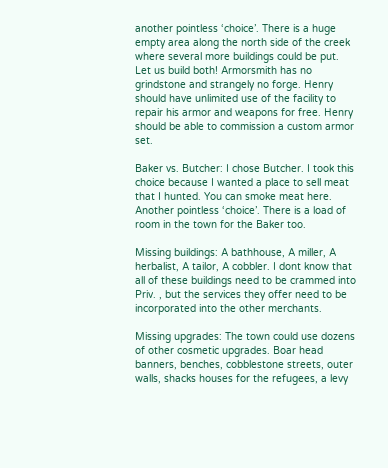another pointless ‘choice’. There is a huge empty area along the north side of the creek where several more buildings could be put. Let us build both! Armorsmith has no grindstone and strangely no forge. Henry should have unlimited use of the facility to repair his armor and weapons for free. Henry should be able to commission a custom armor set.

Baker vs. Butcher: I chose Butcher. I took this choice because I wanted a place to sell meat that I hunted. You can smoke meat here. Another pointless ‘choice’. There is a load of room in the town for the Baker too.

Missing buildings: A bathhouse, A miller, A herbalist, A tailor, A cobbler. I dont know that all of these buildings need to be crammed into Priv. , but the services they offer need to be incorporated into the other merchants.

Missing upgrades: The town could use dozens of other cosmetic upgrades. Boar head banners, benches, cobblestone streets, outer walls, shacks houses for the refugees, a levy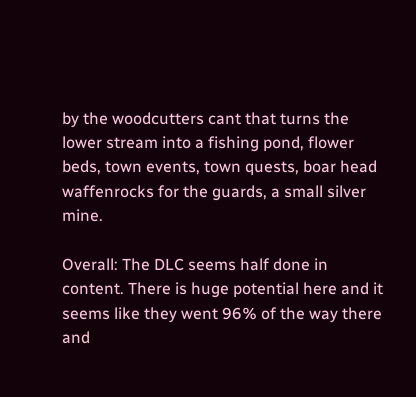by the woodcutters cant that turns the lower stream into a fishing pond, flower beds, town events, town quests, boar head waffenrocks for the guards, a small silver mine.

Overall: The DLC seems half done in content. There is huge potential here and it seems like they went 96% of the way there and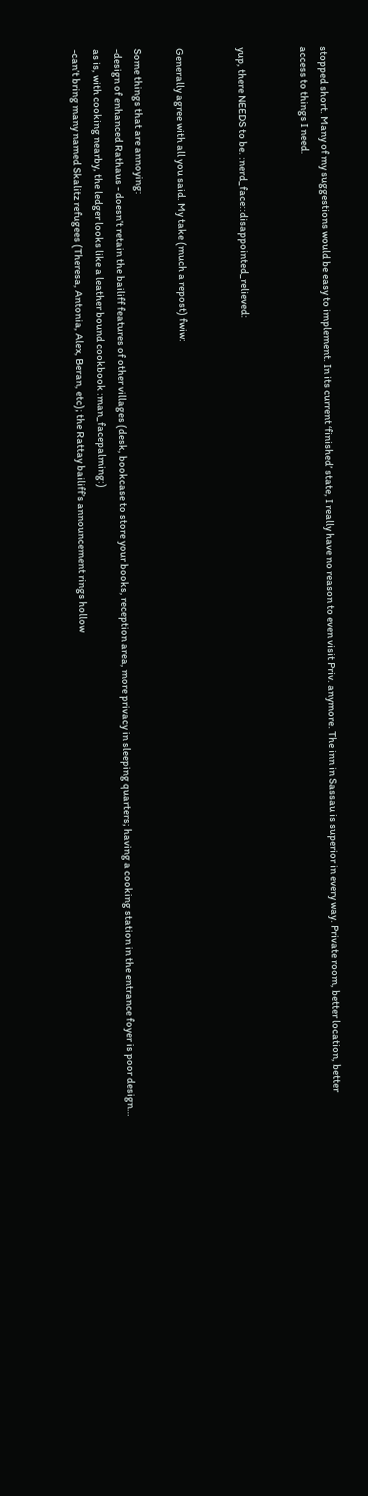stopped short. Many of my suggestions would be easy to implement. In its current ‘finished’ state, I really have no reason to even visit Priv. anymore. The inn in Sassau is superior in every way. Private room, better location, better access to things I need.


yup, there NEEDS to be. :nerd_face::disappointed_relieved:


Generally agree with all you said. My take (much a repost) fwiw:

Some things that are annoying:
-design of enhanced Rathaus - doesn’t retain the bailiff features of other villages (desk, bookcase to store your books, reception area, more privacy in sleeping quarters; having a cooking station in the entrance foyer is poor design… as is, with cooking nearby, the ledger looks like a leather bound cookbook :man_facepalming:)
-can’t bring many named Skalitz refugees (Theresa, Antonia, Alex, Beran, etc); the Rattay bailiff’s announcement rings hollow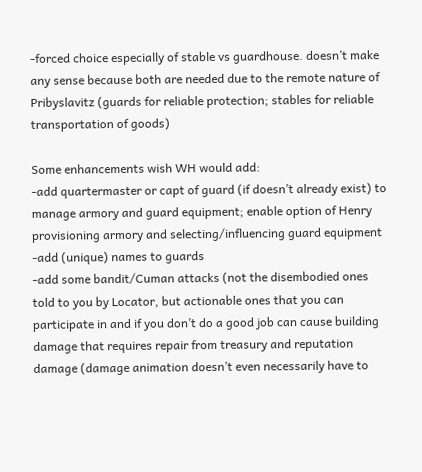-forced choice especially of stable vs guardhouse. doesn’t make any sense because both are needed due to the remote nature of Pribyslavitz (guards for reliable protection; stables for reliable transportation of goods)

Some enhancements wish WH would add:
-add quartermaster or capt of guard (if doesn’t already exist) to manage armory and guard equipment; enable option of Henry provisioning armory and selecting/influencing guard equipment
-add (unique) names to guards
-add some bandit/Cuman attacks (not the disembodied ones told to you by Locator, but actionable ones that you can participate in and if you don’t do a good job can cause building damage that requires repair from treasury and reputation damage (damage animation doesn’t even necessarily have to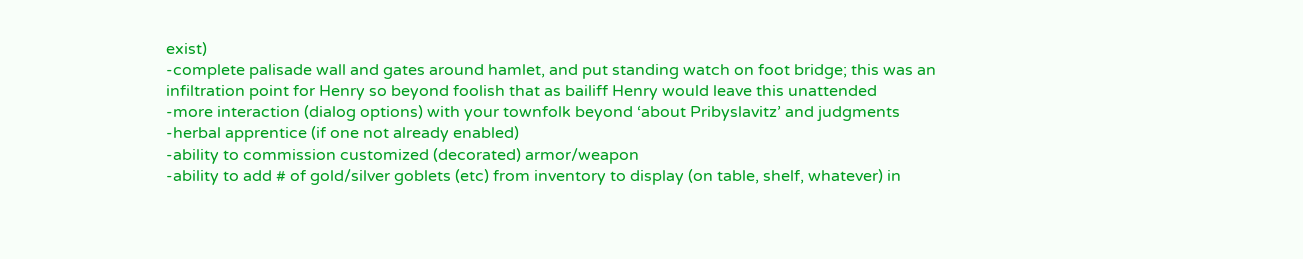exist)
-complete palisade wall and gates around hamlet, and put standing watch on foot bridge; this was an infiltration point for Henry so beyond foolish that as bailiff Henry would leave this unattended
-more interaction (dialog options) with your townfolk beyond ‘about Pribyslavitz’ and judgments
-herbal apprentice (if one not already enabled)
-ability to commission customized (decorated) armor/weapon
-ability to add # of gold/silver goblets (etc) from inventory to display (on table, shelf, whatever) in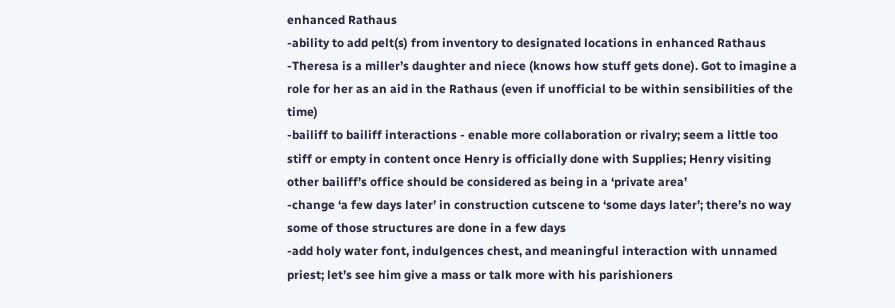enhanced Rathaus
-ability to add pelt(s) from inventory to designated locations in enhanced Rathaus
-Theresa is a miller’s daughter and niece (knows how stuff gets done). Got to imagine a role for her as an aid in the Rathaus (even if unofficial to be within sensibilities of the time)
-bailiff to bailiff interactions - enable more collaboration or rivalry; seem a little too stiff or empty in content once Henry is officially done with Supplies; Henry visiting other bailiff’s office should be considered as being in a ‘private area’
-change ‘a few days later’ in construction cutscene to ‘some days later’; there’s no way some of those structures are done in a few days
-add holy water font, indulgences chest, and meaningful interaction with unnamed priest; let’s see him give a mass or talk more with his parishioners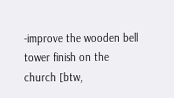-improve the wooden bell tower finish on the church [btw,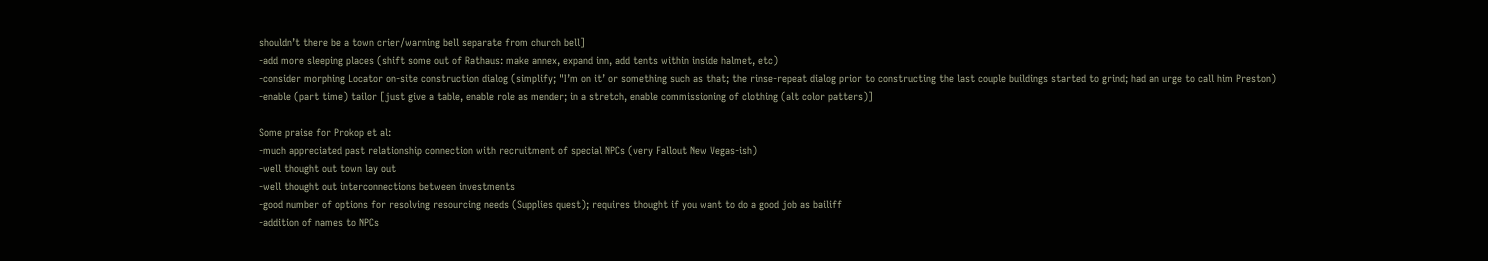shouldn’t there be a town crier/warning bell separate from church bell]
-add more sleeping places (shift some out of Rathaus: make annex, expand inn, add tents within inside halmet, etc)
-consider morphing Locator on-site construction dialog (simplify; "I’m on it’ or something such as that; the rinse-repeat dialog prior to constructing the last couple buildings started to grind; had an urge to call him Preston)
-enable (part time) tailor [just give a table, enable role as mender; in a stretch, enable commissioning of clothing (alt color patters)]

Some praise for Prokop et al:
-much appreciated past relationship connection with recruitment of special NPCs (very Fallout New Vegas-ish)
-well thought out town lay out
-well thought out interconnections between investments
-good number of options for resolving resourcing needs (Supplies quest); requires thought if you want to do a good job as bailiff
-addition of names to NPCs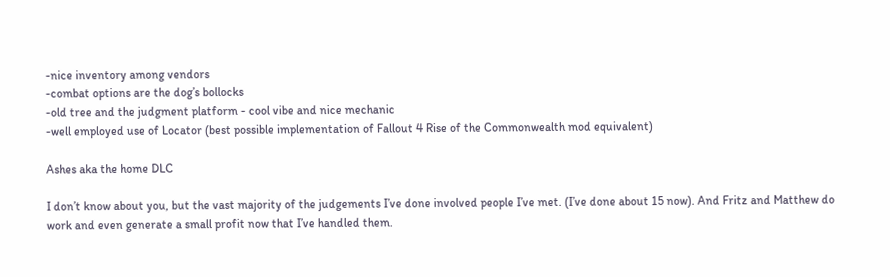-nice inventory among vendors
-combat options are the dog’s bollocks
-old tree and the judgment platform - cool vibe and nice mechanic
-well employed use of Locator (best possible implementation of Fallout 4 Rise of the Commonwealth mod equivalent)

Ashes aka the home DLC

I don’t know about you, but the vast majority of the judgements I’ve done involved people I’ve met. (I’ve done about 15 now). And Fritz and Matthew do work and even generate a small profit now that I’ve handled them.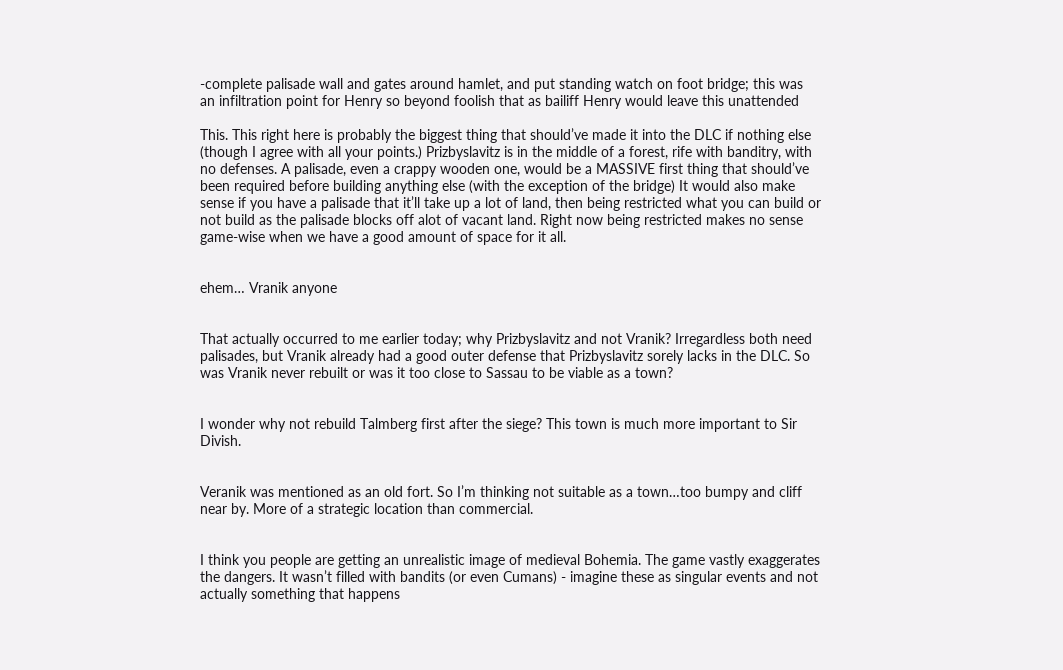-complete palisade wall and gates around hamlet, and put standing watch on foot bridge; this was an infiltration point for Henry so beyond foolish that as bailiff Henry would leave this unattended

This. This right here is probably the biggest thing that should’ve made it into the DLC if nothing else (though I agree with all your points.) Prizbyslavitz is in the middle of a forest, rife with banditry, with no defenses. A palisade, even a crappy wooden one, would be a MASSIVE first thing that should’ve been required before building anything else (with the exception of the bridge) It would also make sense if you have a palisade that it’ll take up a lot of land, then being restricted what you can build or not build as the palisade blocks off alot of vacant land. Right now being restricted makes no sense game-wise when we have a good amount of space for it all.


ehem… Vranik anyone


That actually occurred to me earlier today; why Prizbyslavitz and not Vranik? Irregardless both need palisades, but Vranik already had a good outer defense that Prizbyslavitz sorely lacks in the DLC. So was Vranik never rebuilt or was it too close to Sassau to be viable as a town?


I wonder why not rebuild Talmberg first after the siege? This town is much more important to Sir Divish.


Veranik was mentioned as an old fort. So I’m thinking not suitable as a town…too bumpy and cliff near by. More of a strategic location than commercial.


I think you people are getting an unrealistic image of medieval Bohemia. The game vastly exaggerates the dangers. It wasn’t filled with bandits (or even Cumans) - imagine these as singular events and not actually something that happens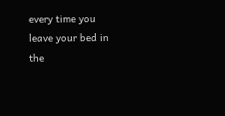every time you leave your bed in the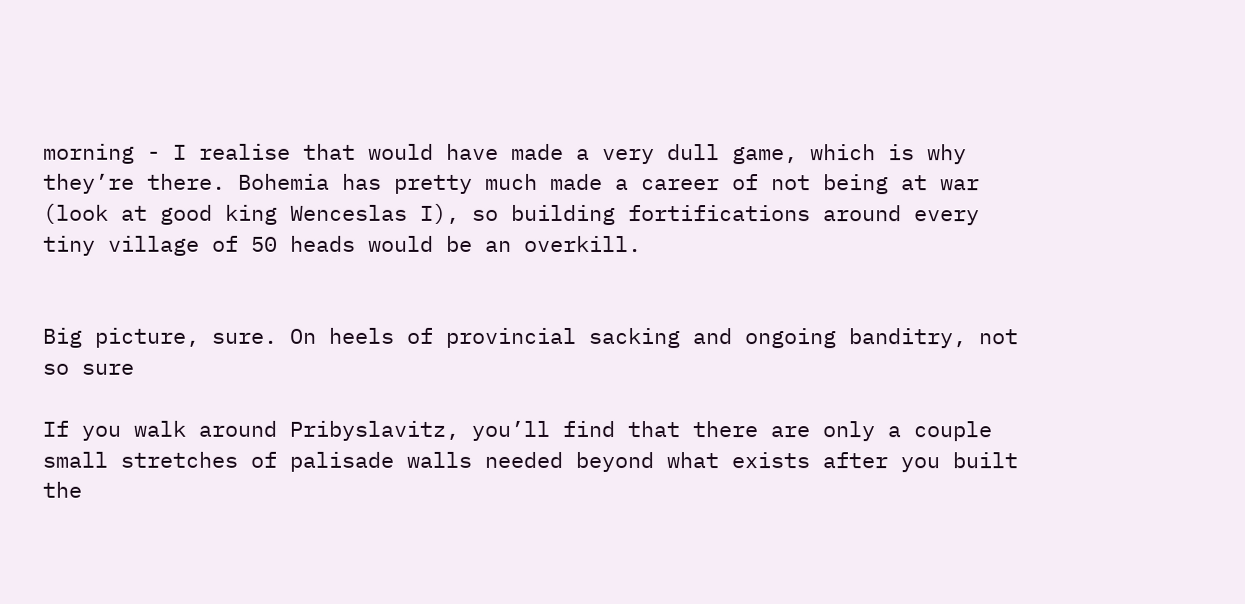morning - I realise that would have made a very dull game, which is why they’re there. Bohemia has pretty much made a career of not being at war (look at good king Wenceslas I), so building fortifications around every tiny village of 50 heads would be an overkill.


Big picture, sure. On heels of provincial sacking and ongoing banditry, not so sure

If you walk around Pribyslavitz, you’ll find that there are only a couple small stretches of palisade walls needed beyond what exists after you built the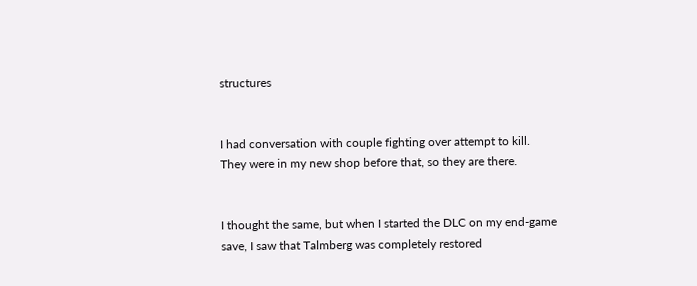structures


I had conversation with couple fighting over attempt to kill. They were in my new shop before that, so they are there.


I thought the same, but when I started the DLC on my end-game save, I saw that Talmberg was completely restored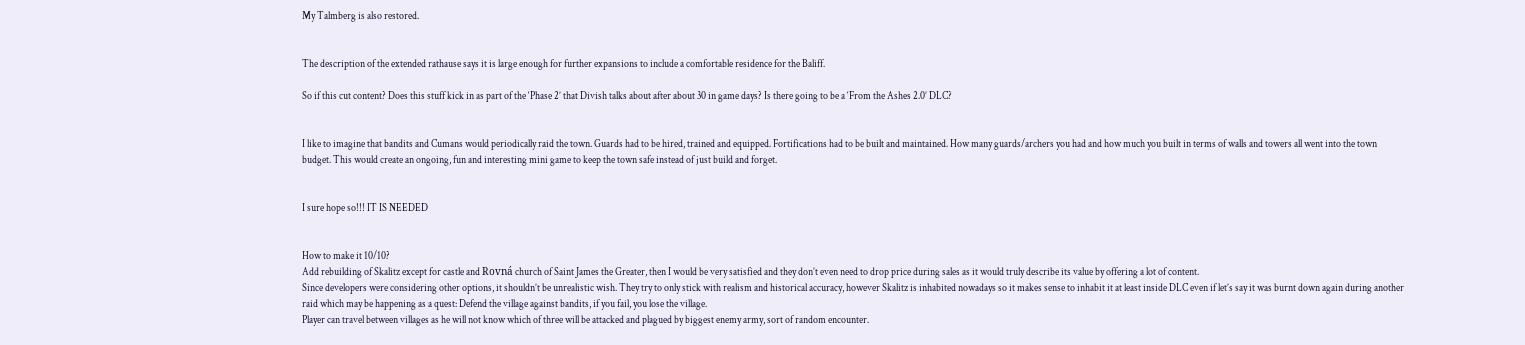My Talmberg is also restored.


The description of the extended rathause says it is large enough for further expansions to include a comfortable residence for the Baliff.

So if this cut content? Does this stuff kick in as part of the ‘Phase 2’ that Divish talks about after about 30 in game days? Is there going to be a ‘From the Ashes 2.0’ DLC?


I like to imagine that bandits and Cumans would periodically raid the town. Guards had to be hired, trained and equipped. Fortifications had to be built and maintained. How many guards/archers you had and how much you built in terms of walls and towers all went into the town budget. This would create an ongoing, fun and interesting mini game to keep the town safe instead of just build and forget.


I sure hope so!!! IT IS NEEDED


How to make it 10/10?
Add rebuilding of Skalitz except for castle and Rovná church of Saint James the Greater, then I would be very satisfied and they don’t even need to drop price during sales as it would truly describe its value by offering a lot of content.
Since developers were considering other options, it shouldn’t be unrealistic wish. They try to only stick with realism and historical accuracy, however Skalitz is inhabited nowadays so it makes sense to inhabit it at least inside DLC even if let’s say it was burnt down again during another raid which may be happening as a quest: Defend the village against bandits, if you fail, you lose the village.
Player can travel between villages as he will not know which of three will be attacked and plagued by biggest enemy army, sort of random encounter.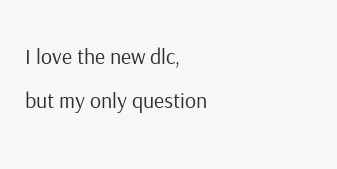I love the new dlc, but my only question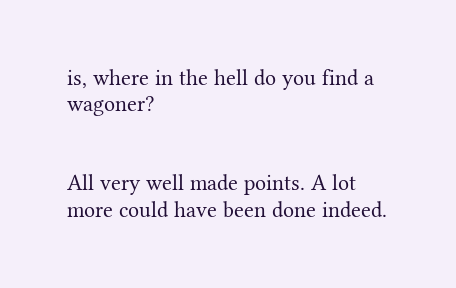is, where in the hell do you find a wagoner?


All very well made points. A lot more could have been done indeed.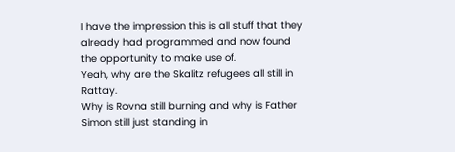I have the impression this is all stuff that they already had programmed and now found the opportunity to make use of.
Yeah, why are the Skalitz refugees all still in Rattay.
Why is Rovna still burning and why is Father Simon still just standing in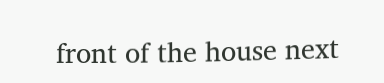front of the house next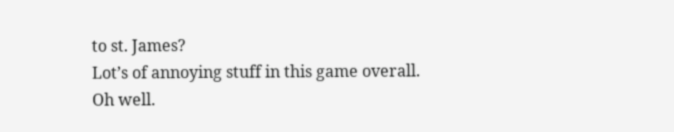to st. James?
Lot’s of annoying stuff in this game overall.
Oh well.